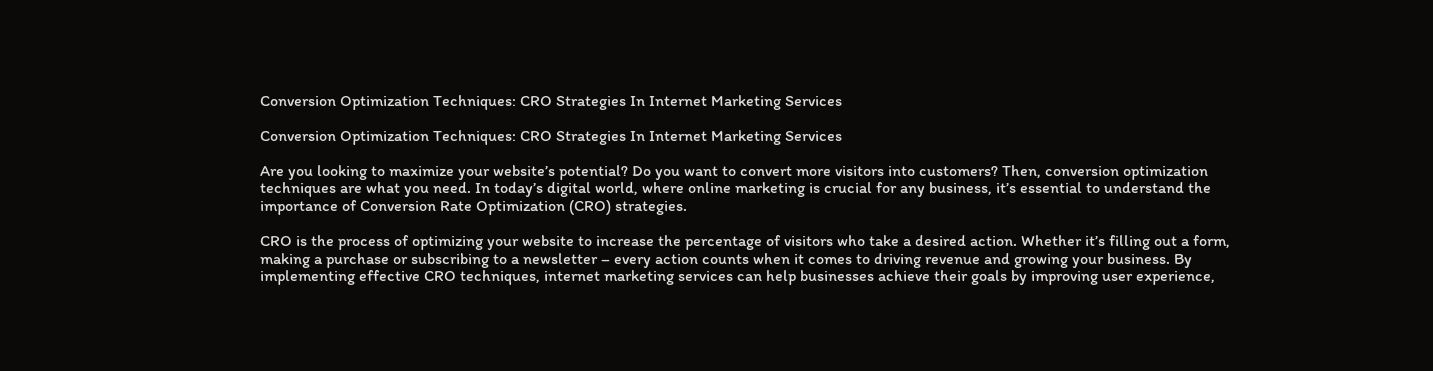Conversion Optimization Techniques: CRO Strategies In Internet Marketing Services

Conversion Optimization Techniques: CRO Strategies In Internet Marketing Services

Are you looking to maximize your website’s potential? Do you want to convert more visitors into customers? Then, conversion optimization techniques are what you need. In today’s digital world, where online marketing is crucial for any business, it’s essential to understand the importance of Conversion Rate Optimization (CRO) strategies.

CRO is the process of optimizing your website to increase the percentage of visitors who take a desired action. Whether it’s filling out a form, making a purchase or subscribing to a newsletter – every action counts when it comes to driving revenue and growing your business. By implementing effective CRO techniques, internet marketing services can help businesses achieve their goals by improving user experience,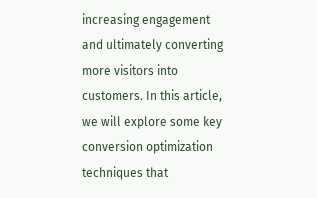increasing engagement and ultimately converting more visitors into customers. In this article, we will explore some key conversion optimization techniques that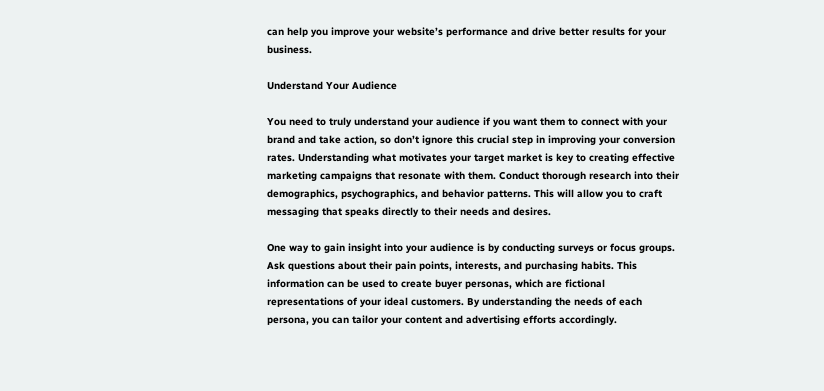can help you improve your website’s performance and drive better results for your business.

Understand Your Audience

You need to truly understand your audience if you want them to connect with your brand and take action, so don’t ignore this crucial step in improving your conversion rates. Understanding what motivates your target market is key to creating effective marketing campaigns that resonate with them. Conduct thorough research into their demographics, psychographics, and behavior patterns. This will allow you to craft messaging that speaks directly to their needs and desires.

One way to gain insight into your audience is by conducting surveys or focus groups. Ask questions about their pain points, interests, and purchasing habits. This information can be used to create buyer personas, which are fictional representations of your ideal customers. By understanding the needs of each persona, you can tailor your content and advertising efforts accordingly.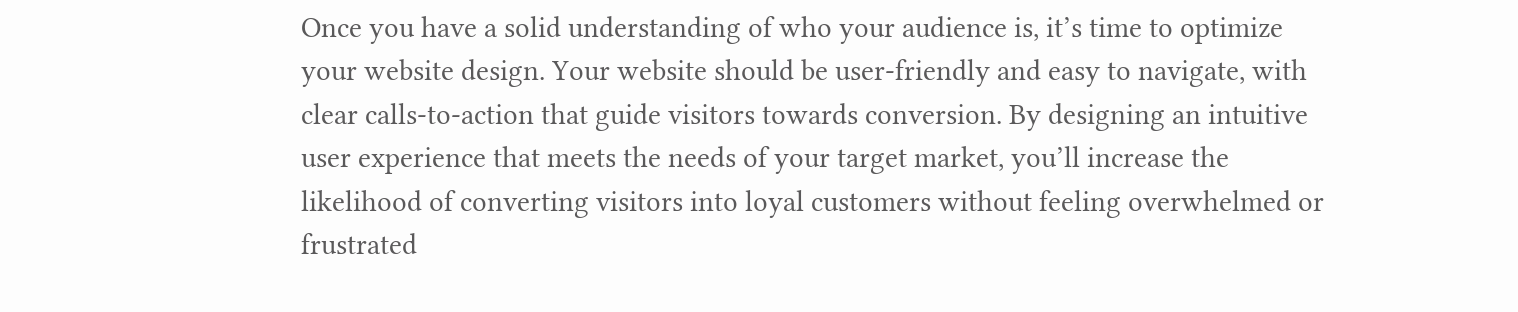Once you have a solid understanding of who your audience is, it’s time to optimize your website design. Your website should be user-friendly and easy to navigate, with clear calls-to-action that guide visitors towards conversion. By designing an intuitive user experience that meets the needs of your target market, you’ll increase the likelihood of converting visitors into loyal customers without feeling overwhelmed or frustrated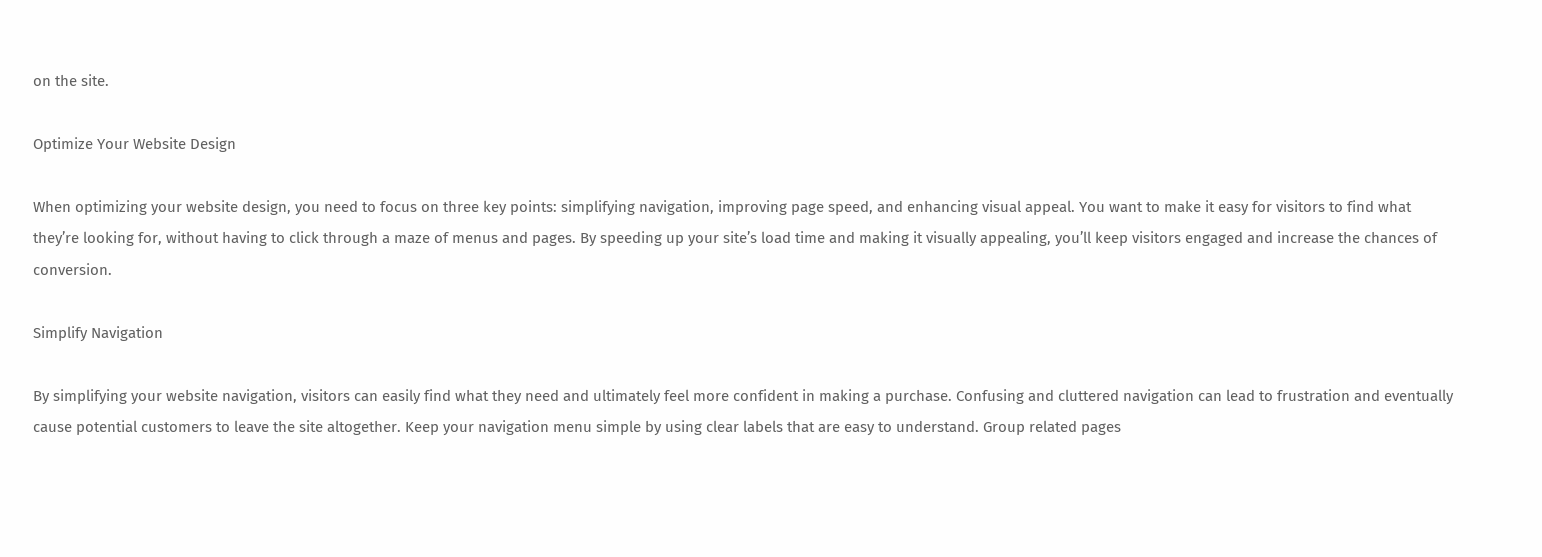on the site.

Optimize Your Website Design

When optimizing your website design, you need to focus on three key points: simplifying navigation, improving page speed, and enhancing visual appeal. You want to make it easy for visitors to find what they’re looking for, without having to click through a maze of menus and pages. By speeding up your site’s load time and making it visually appealing, you’ll keep visitors engaged and increase the chances of conversion.

Simplify Navigation

By simplifying your website navigation, visitors can easily find what they need and ultimately feel more confident in making a purchase. Confusing and cluttered navigation can lead to frustration and eventually cause potential customers to leave the site altogether. Keep your navigation menu simple by using clear labels that are easy to understand. Group related pages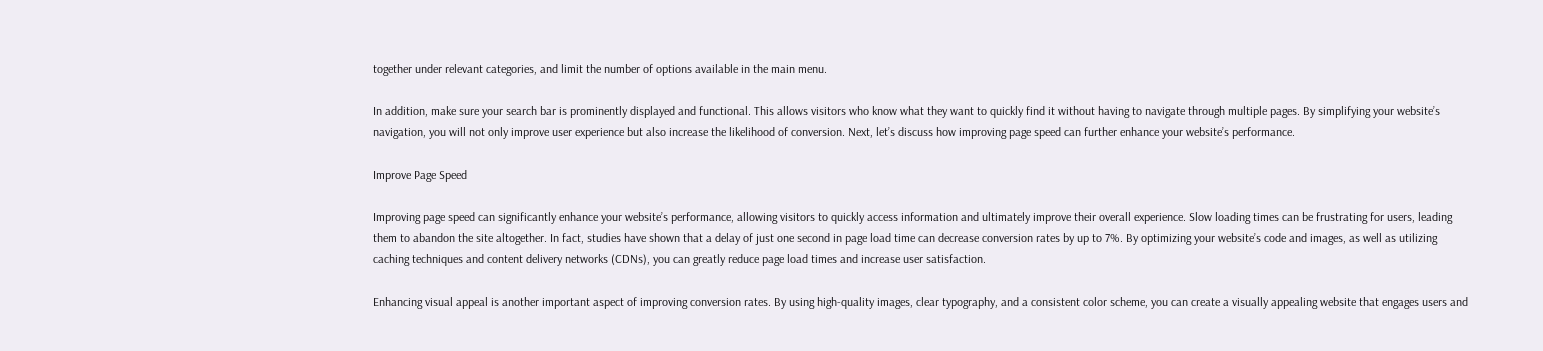together under relevant categories, and limit the number of options available in the main menu.

In addition, make sure your search bar is prominently displayed and functional. This allows visitors who know what they want to quickly find it without having to navigate through multiple pages. By simplifying your website’s navigation, you will not only improve user experience but also increase the likelihood of conversion. Next, let’s discuss how improving page speed can further enhance your website’s performance.

Improve Page Speed

Improving page speed can significantly enhance your website’s performance, allowing visitors to quickly access information and ultimately improve their overall experience. Slow loading times can be frustrating for users, leading them to abandon the site altogether. In fact, studies have shown that a delay of just one second in page load time can decrease conversion rates by up to 7%. By optimizing your website’s code and images, as well as utilizing caching techniques and content delivery networks (CDNs), you can greatly reduce page load times and increase user satisfaction.

Enhancing visual appeal is another important aspect of improving conversion rates. By using high-quality images, clear typography, and a consistent color scheme, you can create a visually appealing website that engages users and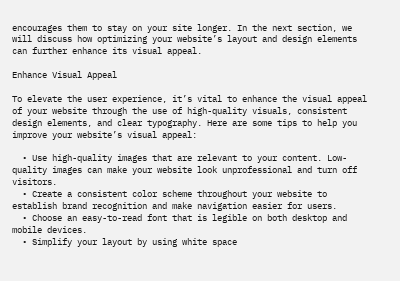encourages them to stay on your site longer. In the next section, we will discuss how optimizing your website’s layout and design elements can further enhance its visual appeal.

Enhance Visual Appeal

To elevate the user experience, it’s vital to enhance the visual appeal of your website through the use of high-quality visuals, consistent design elements, and clear typography. Here are some tips to help you improve your website’s visual appeal:

  • Use high-quality images that are relevant to your content. Low-quality images can make your website look unprofessional and turn off visitors.
  • Create a consistent color scheme throughout your website to establish brand recognition and make navigation easier for users.
  • Choose an easy-to-read font that is legible on both desktop and mobile devices.
  • Simplify your layout by using white space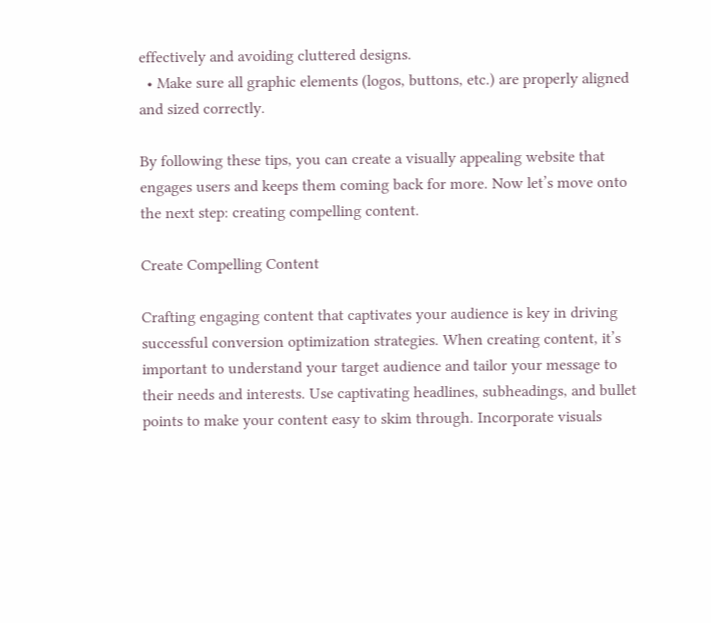effectively and avoiding cluttered designs.
  • Make sure all graphic elements (logos, buttons, etc.) are properly aligned and sized correctly.

By following these tips, you can create a visually appealing website that engages users and keeps them coming back for more. Now let’s move onto the next step: creating compelling content.

Create Compelling Content

Crafting engaging content that captivates your audience is key in driving successful conversion optimization strategies. When creating content, it’s important to understand your target audience and tailor your message to their needs and interests. Use captivating headlines, subheadings, and bullet points to make your content easy to skim through. Incorporate visuals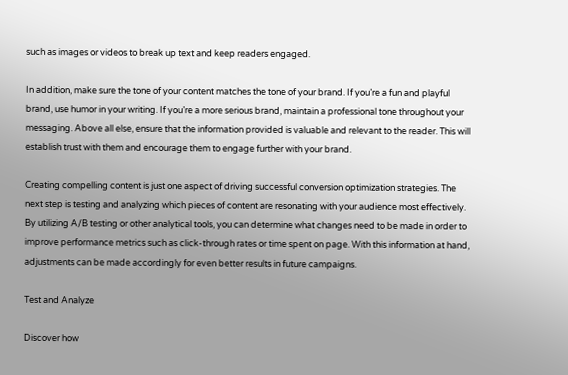such as images or videos to break up text and keep readers engaged.

In addition, make sure the tone of your content matches the tone of your brand. If you’re a fun and playful brand, use humor in your writing. If you’re a more serious brand, maintain a professional tone throughout your messaging. Above all else, ensure that the information provided is valuable and relevant to the reader. This will establish trust with them and encourage them to engage further with your brand.

Creating compelling content is just one aspect of driving successful conversion optimization strategies. The next step is testing and analyzing which pieces of content are resonating with your audience most effectively. By utilizing A/B testing or other analytical tools, you can determine what changes need to be made in order to improve performance metrics such as click-through rates or time spent on page. With this information at hand, adjustments can be made accordingly for even better results in future campaigns.

Test and Analyze

Discover how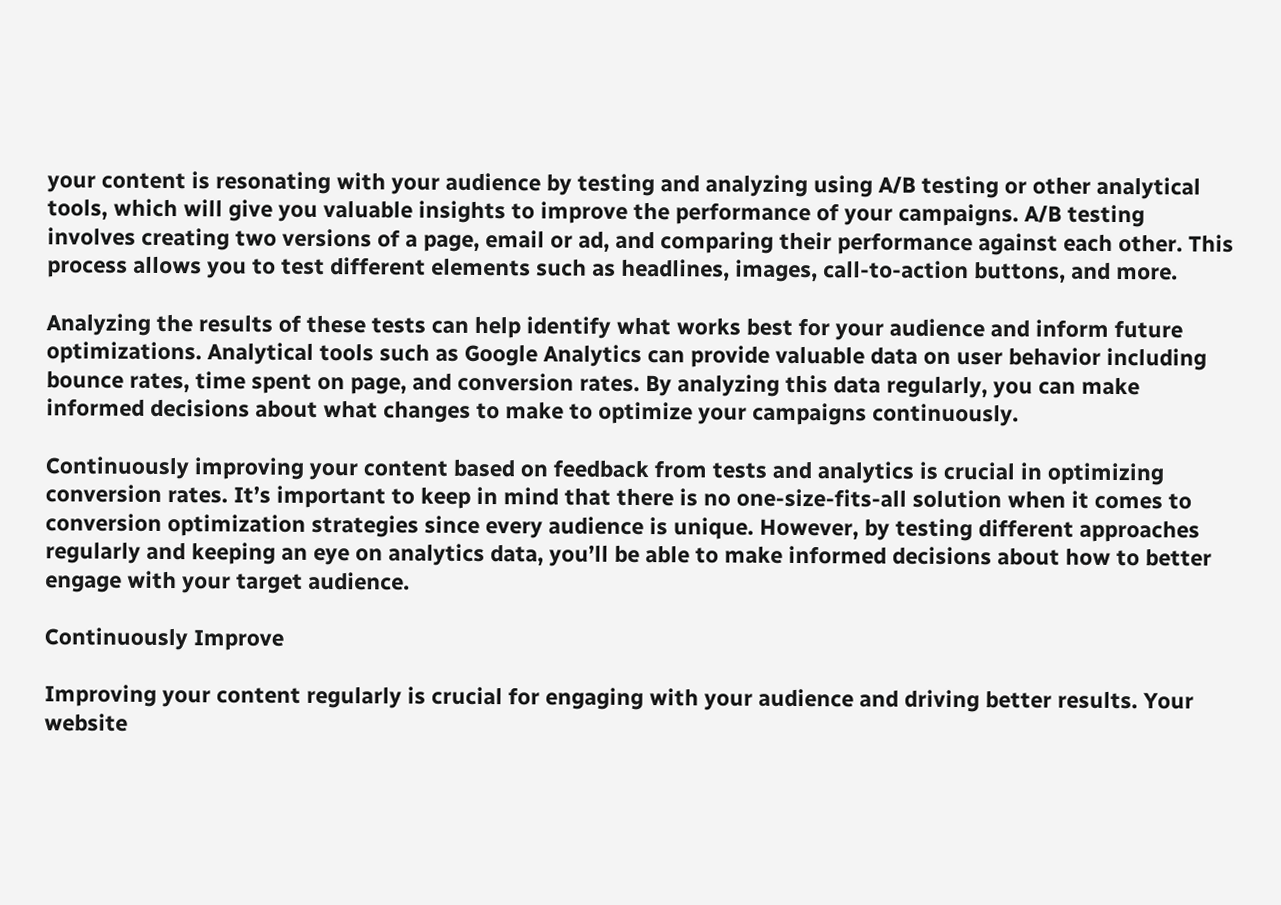your content is resonating with your audience by testing and analyzing using A/B testing or other analytical tools, which will give you valuable insights to improve the performance of your campaigns. A/B testing involves creating two versions of a page, email or ad, and comparing their performance against each other. This process allows you to test different elements such as headlines, images, call-to-action buttons, and more.

Analyzing the results of these tests can help identify what works best for your audience and inform future optimizations. Analytical tools such as Google Analytics can provide valuable data on user behavior including bounce rates, time spent on page, and conversion rates. By analyzing this data regularly, you can make informed decisions about what changes to make to optimize your campaigns continuously.

Continuously improving your content based on feedback from tests and analytics is crucial in optimizing conversion rates. It’s important to keep in mind that there is no one-size-fits-all solution when it comes to conversion optimization strategies since every audience is unique. However, by testing different approaches regularly and keeping an eye on analytics data, you’ll be able to make informed decisions about how to better engage with your target audience.

Continuously Improve

Improving your content regularly is crucial for engaging with your audience and driving better results. Your website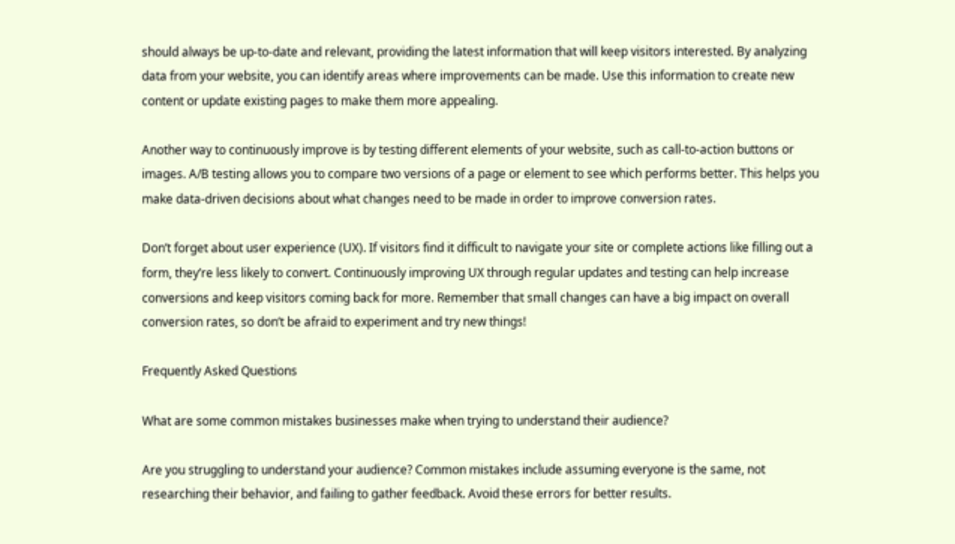should always be up-to-date and relevant, providing the latest information that will keep visitors interested. By analyzing data from your website, you can identify areas where improvements can be made. Use this information to create new content or update existing pages to make them more appealing.

Another way to continuously improve is by testing different elements of your website, such as call-to-action buttons or images. A/B testing allows you to compare two versions of a page or element to see which performs better. This helps you make data-driven decisions about what changes need to be made in order to improve conversion rates.

Don’t forget about user experience (UX). If visitors find it difficult to navigate your site or complete actions like filling out a form, they’re less likely to convert. Continuously improving UX through regular updates and testing can help increase conversions and keep visitors coming back for more. Remember that small changes can have a big impact on overall conversion rates, so don’t be afraid to experiment and try new things!

Frequently Asked Questions

What are some common mistakes businesses make when trying to understand their audience?

Are you struggling to understand your audience? Common mistakes include assuming everyone is the same, not researching their behavior, and failing to gather feedback. Avoid these errors for better results.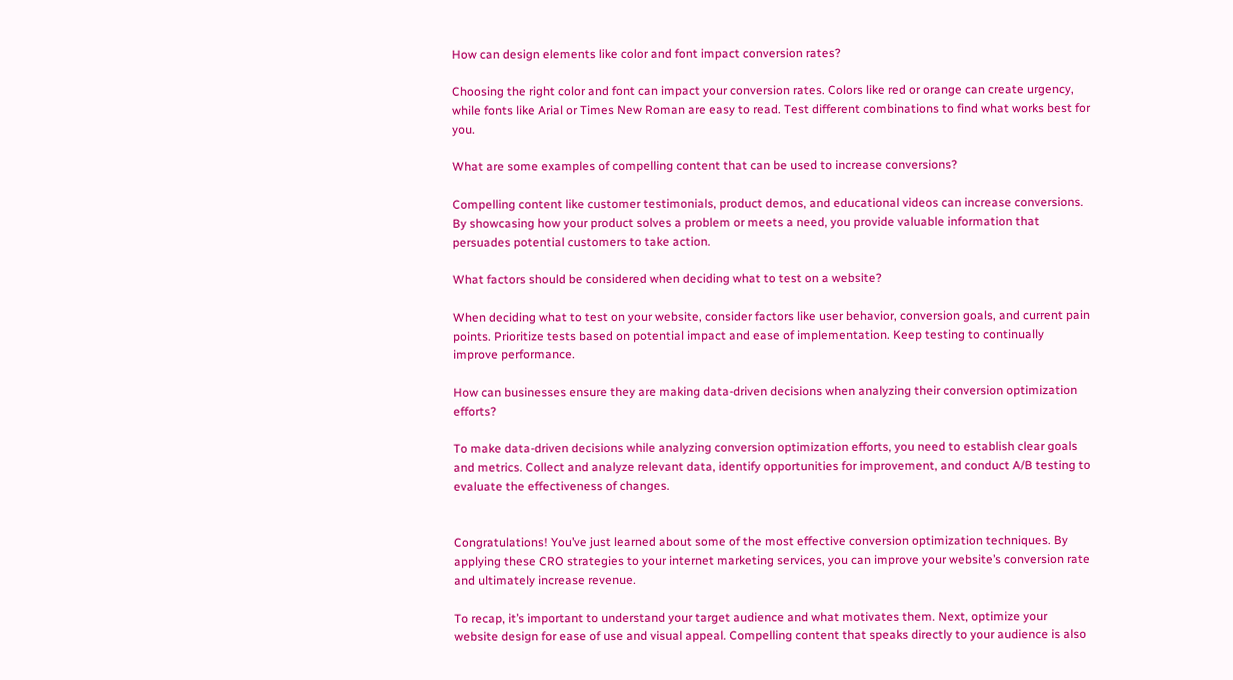How can design elements like color and font impact conversion rates?

Choosing the right color and font can impact your conversion rates. Colors like red or orange can create urgency, while fonts like Arial or Times New Roman are easy to read. Test different combinations to find what works best for you.

What are some examples of compelling content that can be used to increase conversions?

Compelling content like customer testimonials, product demos, and educational videos can increase conversions. By showcasing how your product solves a problem or meets a need, you provide valuable information that persuades potential customers to take action.

What factors should be considered when deciding what to test on a website?

When deciding what to test on your website, consider factors like user behavior, conversion goals, and current pain points. Prioritize tests based on potential impact and ease of implementation. Keep testing to continually improve performance.

How can businesses ensure they are making data-driven decisions when analyzing their conversion optimization efforts?

To make data-driven decisions while analyzing conversion optimization efforts, you need to establish clear goals and metrics. Collect and analyze relevant data, identify opportunities for improvement, and conduct A/B testing to evaluate the effectiveness of changes.


Congratulations! You’ve just learned about some of the most effective conversion optimization techniques. By applying these CRO strategies to your internet marketing services, you can improve your website’s conversion rate and ultimately increase revenue.

To recap, it’s important to understand your target audience and what motivates them. Next, optimize your website design for ease of use and visual appeal. Compelling content that speaks directly to your audience is also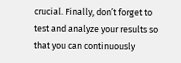crucial. Finally, don’t forget to test and analyze your results so that you can continuously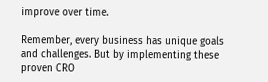improve over time.

Remember, every business has unique goals and challenges. But by implementing these proven CRO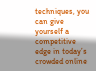techniques, you can give yourself a competitive edge in today’s crowded online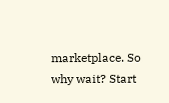marketplace. So why wait? Start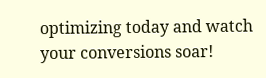optimizing today and watch your conversions soar!